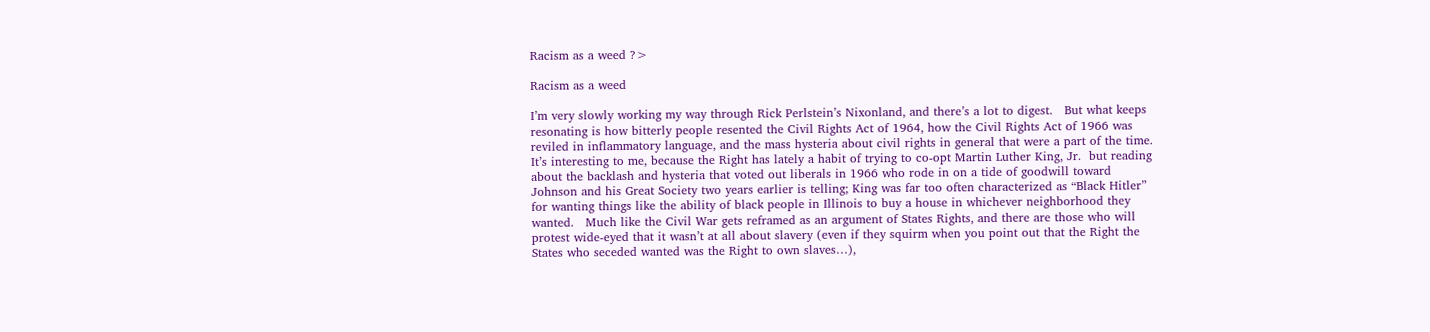Racism as a weed ?>

Racism as a weed

I’m very slowly working my way through Rick Perlstein’s Nixonland, and there’s a lot to digest.   But what keeps resonating is how bitterly people resented the Civil Rights Act of 1964, how the Civil Rights Act of 1966 was reviled in inflammatory language, and the mass hysteria about civil rights in general that were a part of the time.  It’s interesting to me, because the Right has lately a habit of trying to co-opt Martin Luther King, Jr.  but reading about the backlash and hysteria that voted out liberals in 1966 who rode in on a tide of goodwill toward Johnson and his Great Society two years earlier is telling; King was far too often characterized as “Black Hitler” for wanting things like the ability of black people in Illinois to buy a house in whichever neighborhood they wanted.   Much like the Civil War gets reframed as an argument of States Rights, and there are those who will protest wide-eyed that it wasn’t at all about slavery (even if they squirm when you point out that the Right the States who seceded wanted was the Right to own slaves…),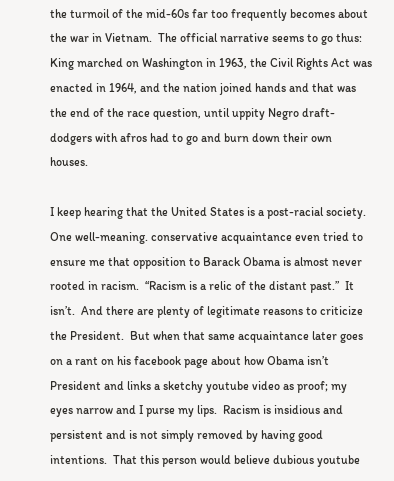the turmoil of the mid-60s far too frequently becomes about the war in Vietnam.  The official narrative seems to go thus: King marched on Washington in 1963, the Civil Rights Act was enacted in 1964, and the nation joined hands and that was the end of the race question, until uppity Negro draft-dodgers with afros had to go and burn down their own houses.

I keep hearing that the United States is a post-racial society.  One well-meaning. conservative acquaintance even tried to ensure me that opposition to Barack Obama is almost never rooted in racism.  “Racism is a relic of the distant past.”  It isn’t.  And there are plenty of legitimate reasons to criticize the President.  But when that same acquaintance later goes on a rant on his facebook page about how Obama isn’t President and links a sketchy youtube video as proof; my eyes narrow and I purse my lips.  Racism is insidious and persistent and is not simply removed by having good intentions.  That this person would believe dubious youtube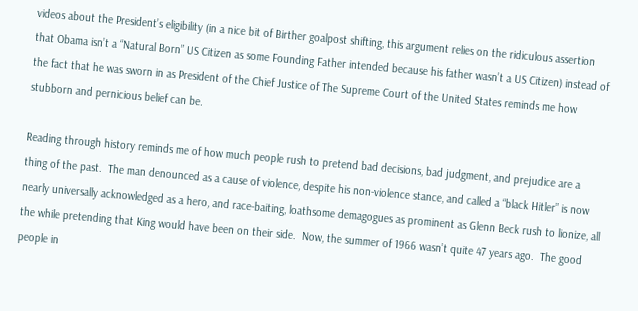videos about the President’s eligibility (in a nice bit of Birther goalpost shifting, this argument relies on the ridiculous assertion that Obama isn’t a “Natural Born” US Citizen as some Founding Father intended because his father wasn’t a US Citizen) instead of  the fact that he was sworn in as President of the Chief Justice of The Supreme Court of the United States reminds me how stubborn and pernicious belief can be.

Reading through history reminds me of how much people rush to pretend bad decisions, bad judgment, and prejudice are a thing of the past.  The man denounced as a cause of violence, despite his non-violence stance, and called a “black Hitler” is now nearly universally acknowledged as a hero, and race-baiting, loathsome demagogues as prominent as Glenn Beck rush to lionize, all the while pretending that King would have been on their side.  Now, the summer of 1966 wasn’t quite 47 years ago.  The good people in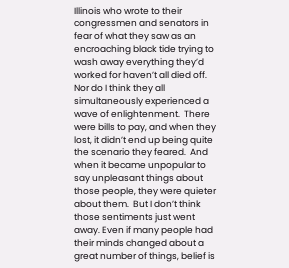Illinois who wrote to their congressmen and senators in fear of what they saw as an encroaching black tide trying to wash away everything they’d worked for haven’t all died off.  Nor do I think they all simultaneously experienced a wave of enlightenment.  There were bills to pay, and when they lost, it didn’t end up being quite the scenario they feared.  And when it became unpopular to say unpleasant things about those people, they were quieter about them.  But I don’t think those sentiments just went away. Even if many people had their minds changed about a great number of things, belief is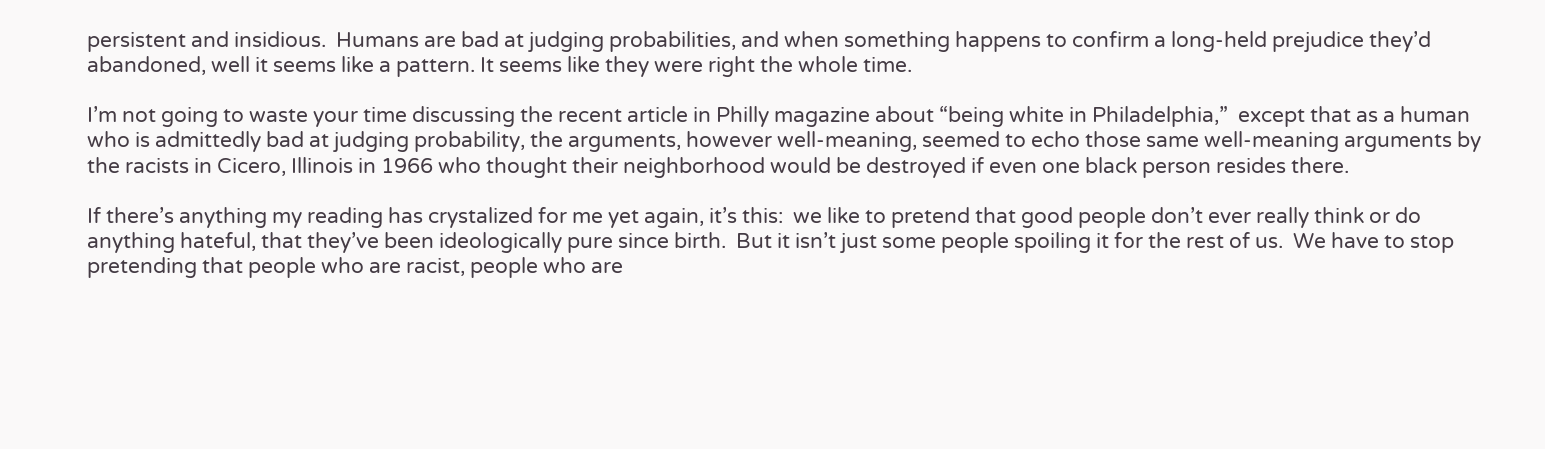persistent and insidious.  Humans are bad at judging probabilities, and when something happens to confirm a long-held prejudice they’d abandoned, well it seems like a pattern. It seems like they were right the whole time.

I’m not going to waste your time discussing the recent article in Philly magazine about “being white in Philadelphia,”  except that as a human who is admittedly bad at judging probability, the arguments, however well-meaning, seemed to echo those same well-meaning arguments by the racists in Cicero, Illinois in 1966 who thought their neighborhood would be destroyed if even one black person resides there.

If there’s anything my reading has crystalized for me yet again, it’s this:  we like to pretend that good people don’t ever really think or do anything hateful, that they’ve been ideologically pure since birth.  But it isn’t just some people spoiling it for the rest of us.  We have to stop pretending that people who are racist, people who are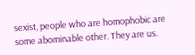sexist, people who are homophobic are some abominable other. They are us.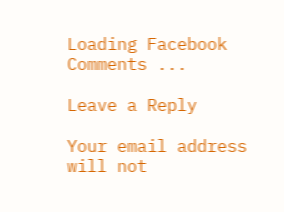Loading Facebook Comments ...

Leave a Reply

Your email address will not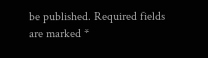be published. Required fields are marked *